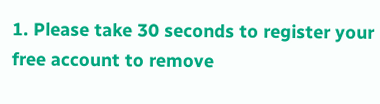1. Please take 30 seconds to register your free account to remove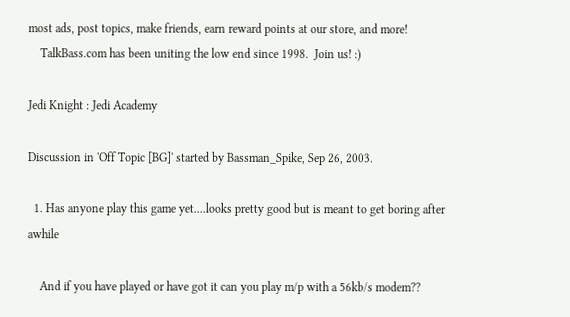most ads, post topics, make friends, earn reward points at our store, and more!
    TalkBass.com has been uniting the low end since 1998.  Join us! :)

Jedi Knight : Jedi Academy

Discussion in 'Off Topic [BG]' started by Bassman_Spike, Sep 26, 2003.

  1. Has anyone play this game yet....looks pretty good but is meant to get boring after awhile

    And if you have played or have got it can you play m/p with a 56kb/s modem??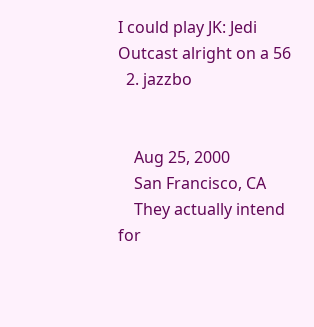I could play JK: Jedi Outcast alright on a 56
  2. jazzbo


    Aug 25, 2000
    San Francisco, CA
    They actually intend for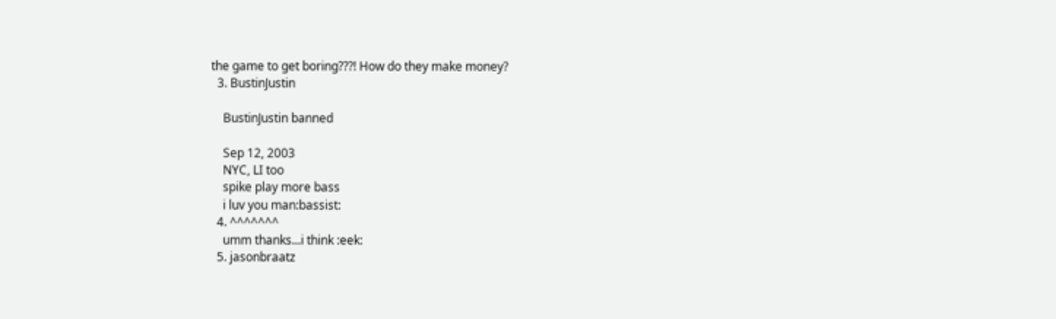the game to get boring???! How do they make money?
  3. BustinJustin

    BustinJustin banned

    Sep 12, 2003
    NYC, LI too
    spike play more bass
    i luv you man:bassist:
  4. ^^^^^^^
    umm thanks...i think :eek:
  5. jasonbraatz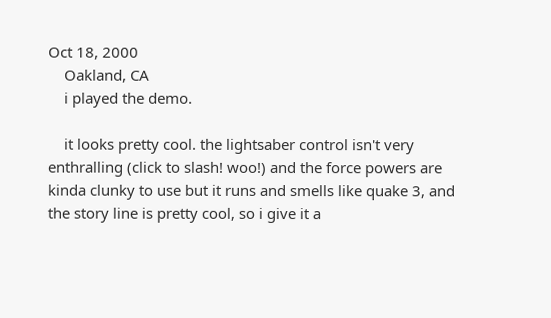Oct 18, 2000
    Oakland, CA
    i played the demo.

    it looks pretty cool. the lightsaber control isn't very enthralling (click to slash! woo!) and the force powers are kinda clunky to use but it runs and smells like quake 3, and the story line is pretty cool, so i give it a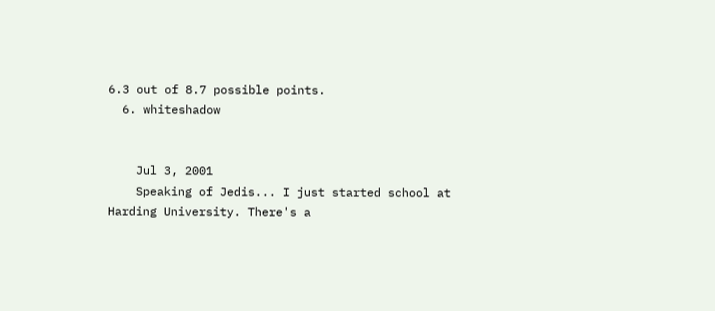6.3 out of 8.7 possible points.
  6. whiteshadow


    Jul 3, 2001
    Speaking of Jedis... I just started school at Harding University. There's a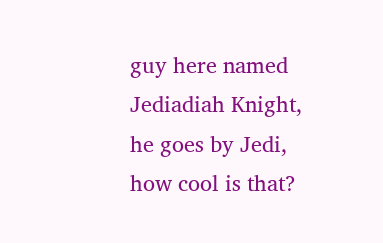guy here named Jediadiah Knight, he goes by Jedi, how cool is that?